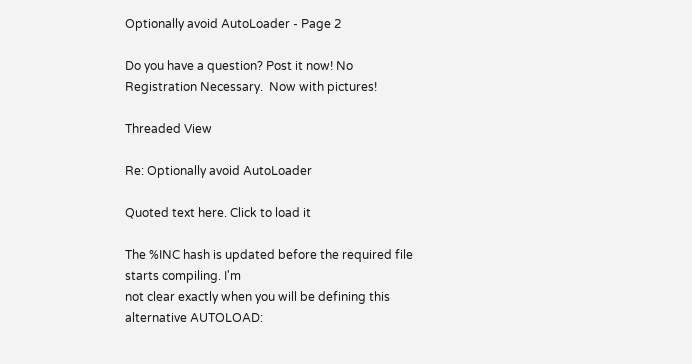Optionally avoid AutoLoader - Page 2

Do you have a question? Post it now! No Registration Necessary.  Now with pictures!

Threaded View

Re: Optionally avoid AutoLoader

Quoted text here. Click to load it

The %INC hash is updated before the required file starts compiling. I'm
not clear exactly when you will be defining this alternative AUTOLOAD: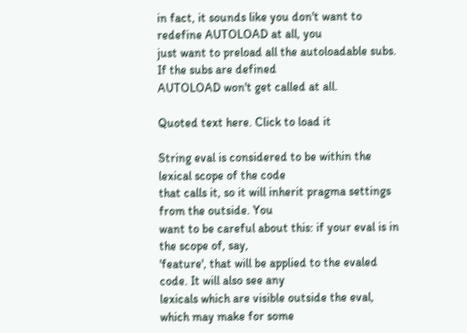in fact, it sounds like you don't want to redefine AUTOLOAD at all, you
just want to preload all the autoloadable subs. If the subs are defined
AUTOLOAD won't get called at all.

Quoted text here. Click to load it

String eval is considered to be within the lexical scope of the code
that calls it, so it will inherit pragma settings from the outside. You
want to be careful about this: if your eval is in the scope of, say,
'feature', that will be applied to the evaled code. It will also see any
lexicals which are visible outside the eval, which may make for some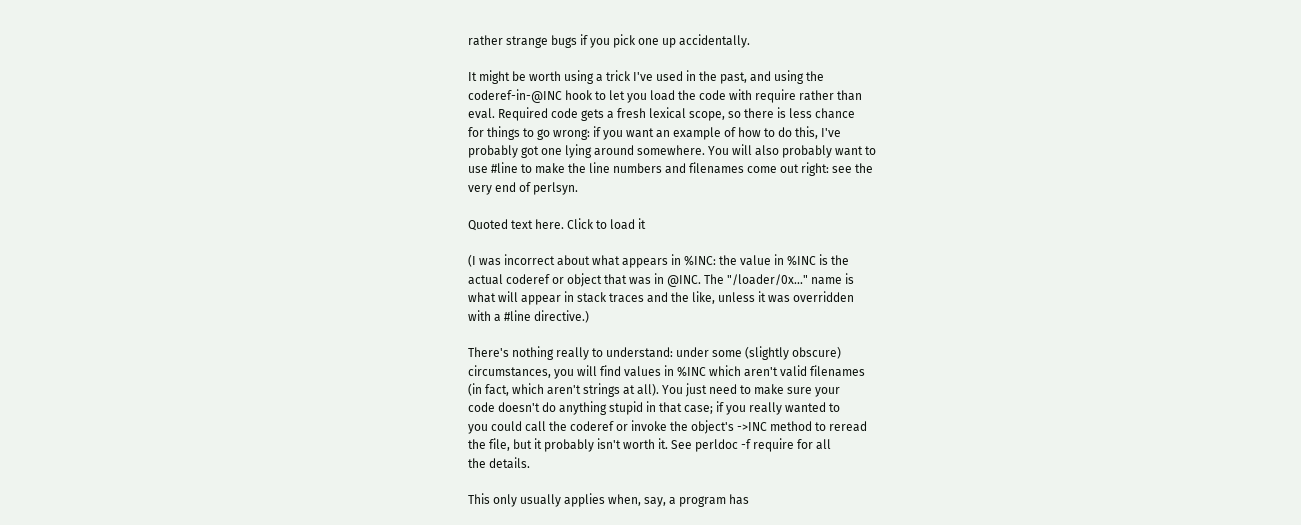rather strange bugs if you pick one up accidentally.

It might be worth using a trick I've used in the past, and using the
coderef-in-@INC hook to let you load the code with require rather than
eval. Required code gets a fresh lexical scope, so there is less chance
for things to go wrong: if you want an example of how to do this, I've
probably got one lying around somewhere. You will also probably want to
use #line to make the line numbers and filenames come out right: see the
very end of perlsyn.

Quoted text here. Click to load it

(I was incorrect about what appears in %INC: the value in %INC is the
actual coderef or object that was in @INC. The "/loader/0x..." name is
what will appear in stack traces and the like, unless it was overridden
with a #line directive.)

There's nothing really to understand: under some (slightly obscure)
circumstances, you will find values in %INC which aren't valid filenames
(in fact, which aren't strings at all). You just need to make sure your
code doesn't do anything stupid in that case; if you really wanted to
you could call the coderef or invoke the object's ->INC method to reread
the file, but it probably isn't worth it. See perldoc -f require for all
the details.

This only usually applies when, say, a program has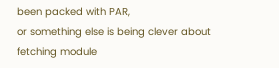been packed with PAR,
or something else is being clever about fetching module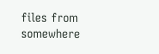files from
somewhere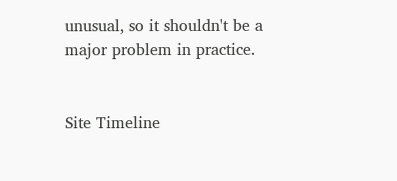unusual, so it shouldn't be a major problem in practice.


Site Timeline